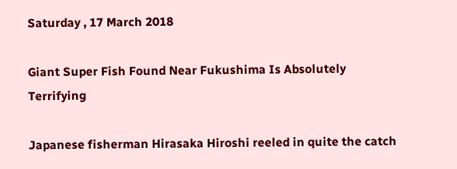Saturday , 17 March 2018

Giant Super Fish Found Near Fukushima Is Absolutely Terrifying

Japanese fisherman Hirasaka Hiroshi reeled in quite the catch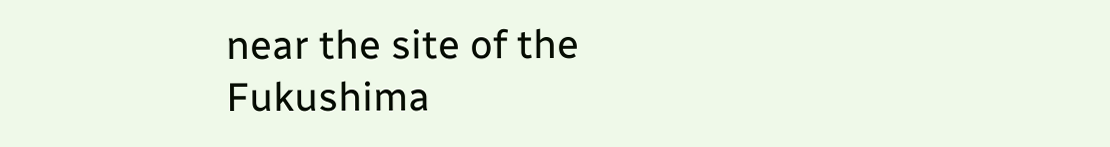near the site of the Fukushima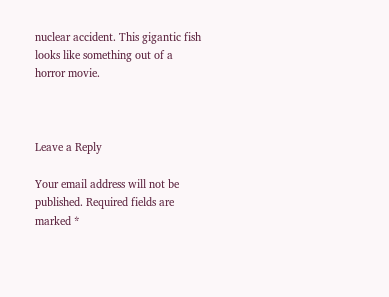nuclear accident. This gigantic fish looks like something out of a horror movie.



Leave a Reply

Your email address will not be published. Required fields are marked *